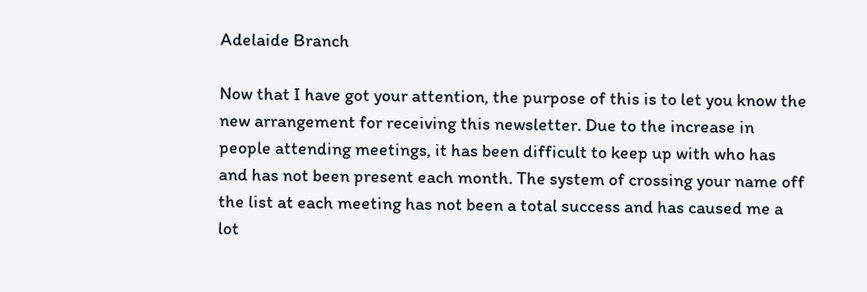Adelaide Branch

Now that I have got your attention, the purpose of this is to let you know the new arrangement for receiving this newsletter. Due to the increase in people attending meetings, it has been difficult to keep up with who has and has not been present each month. The system of crossing your name off the list at each meeting has not been a total success and has caused me a lot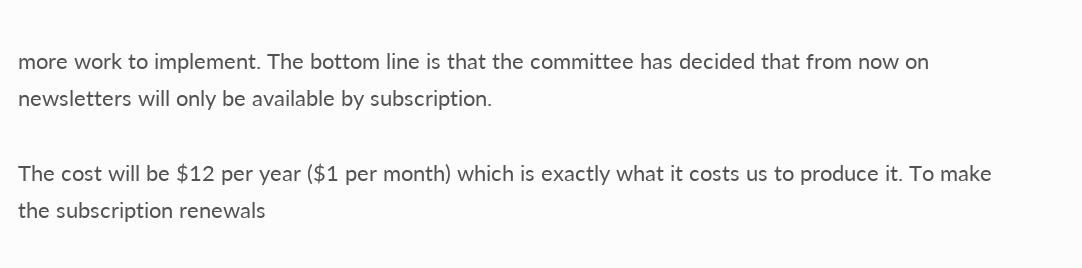more work to implement. The bottom line is that the committee has decided that from now on newsletters will only be available by subscription.

The cost will be $12 per year ($1 per month) which is exactly what it costs us to produce it. To make the subscription renewals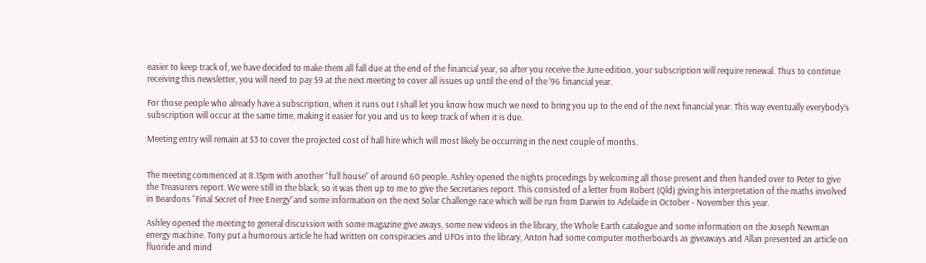easier to keep track of, we have decided to make them all fall due at the end of the financial year, so after you receive the June edition, your subscription will require renewal. Thus to continue receiving this newsletter, you will need to pay $9 at the next meeting to cover all issues up until the end of the ‘96 financial year.

For those people who already have a subscription, when it runs out I shall let you know how much we need to bring you up to the end of the next financial year. This way eventually everybody’s subscription will occur at the same time, making it easier for you and us to keep track of when it is due.

Meeting entry will remain at $3 to cover the projected cost of hall hire which will most likely be occurring in the next couple of months.


The meeting commenced at 8.15pm with another “full house” of around 60 people. Ashley opened the nights procedings by welcoming all those present and then handed over to Peter to give the Treasurers report. We were still in the black, so it was then up to me to give the Secretaries report. This consisted of a letter from Robert (Qld) giving his interpretation of the maths involved in Beardons “Final Secret of Free Energy”and some information on the next Solar Challenge race which will be run from Darwin to Adelaide in October - November this year.

Ashley opened the meeting to general discussion with some magazine give aways, some new videos in the library, the Whole Earth catalogue and some information on the Joseph Newman energy machine. Tony put a humorous article he had written on conspiracies and UFOs into the library, Anton had some computer motherboards as giveaways and Allan presented an article on fluoride and mind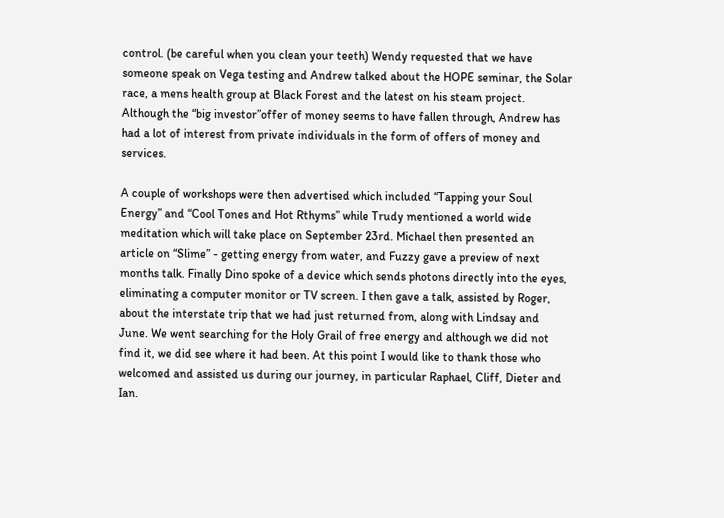control. (be careful when you clean your teeth) Wendy requested that we have someone speak on Vega testing and Andrew talked about the HOPE seminar, the Solar race, a mens health group at Black Forest and the latest on his steam project. Although the “big investor”offer of money seems to have fallen through, Andrew has had a lot of interest from private individuals in the form of offers of money and services.

A couple of workshops were then advertised which included “Tapping your Soul Energy” and “Cool Tones and Hot Rthyms” while Trudy mentioned a world wide meditation which will take place on September 23rd. Michael then presented an article on “Slime” - getting energy from water, and Fuzzy gave a preview of next months talk. Finally Dino spoke of a device which sends photons directly into the eyes, eliminating a computer monitor or TV screen. I then gave a talk, assisted by Roger, about the interstate trip that we had just returned from, along with Lindsay and June. We went searching for the Holy Grail of free energy and although we did not find it, we did see where it had been. At this point I would like to thank those who welcomed and assisted us during our journey, in particular Raphael, Cliff, Dieter and Ian.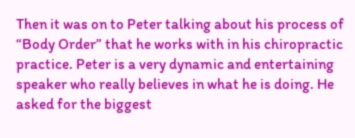Then it was on to Peter talking about his process of “Body Order” that he works with in his chiropractic practice. Peter is a very dynamic and entertaining speaker who really believes in what he is doing. He asked for the biggest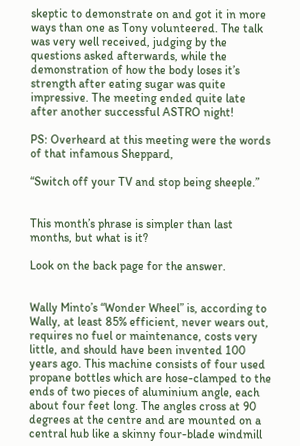skeptic to demonstrate on and got it in more ways than one as Tony volunteered. The talk was very well received, judging by the questions asked afterwards, while the demonstration of how the body loses it’s strength after eating sugar was quite impressive. The meeting ended quite late after another successful ASTRO night!

PS: Overheard at this meeting were the words of that infamous Sheppard,

“Switch off your TV and stop being sheeple.”


This month’s phrase is simpler than last months, but what is it?

Look on the back page for the answer.


Wally Minto’s “Wonder Wheel” is, according to Wally, at least 85% efficient, never wears out, requires no fuel or maintenance, costs very little, and should have been invented 100 years ago. This machine consists of four used propane bottles which are hose-clamped to the ends of two pieces of aluminium angle, each about four feet long. The angles cross at 90 degrees at the centre and are mounted on a central hub like a skinny four-blade windmill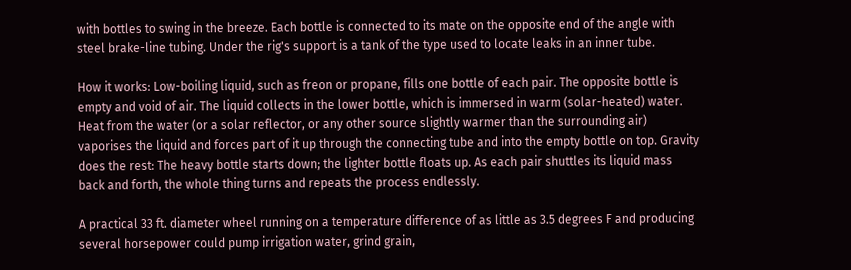with bottles to swing in the breeze. Each bottle is connected to its mate on the opposite end of the angle with steel brake-line tubing. Under the rig's support is a tank of the type used to locate leaks in an inner tube.

How it works: Low-boiling liquid, such as freon or propane, fills one bottle of each pair. The opposite bottle is empty and void of air. The liquid collects in the lower bottle, which is immersed in warm (solar-heated) water. Heat from the water (or a solar reflector, or any other source slightly warmer than the surrounding air) vaporises the liquid and forces part of it up through the connecting tube and into the empty bottle on top. Gravity does the rest: The heavy bottle starts down; the lighter bottle floats up. As each pair shuttles its liquid mass back and forth, the whole thing turns and repeats the process endlessly.

A practical 33 ft. diameter wheel running on a temperature difference of as little as 3.5 degrees F and producing several horsepower could pump irrigation water, grind grain,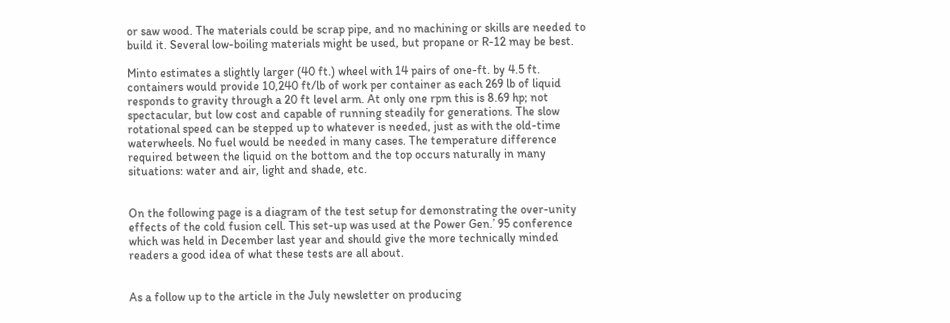or saw wood. The materials could be scrap pipe, and no machining or skills are needed to build it. Several low-boiling materials might be used, but propane or R-12 may be best.

Minto estimates a slightly larger (40 ft.) wheel with 14 pairs of one-ft. by 4.5 ft. containers would provide 10,240 ft/lb of work per container as each 269 lb of liquid responds to gravity through a 20 ft level arm. At only one rpm this is 8.69 hp; not spectacular, but low cost and capable of running steadily for generations. The slow rotational speed can be stepped up to whatever is needed, just as with the old-time waterwheels. No fuel would be needed in many cases. The temperature difference required between the liquid on the bottom and the top occurs naturally in many situations: water and air, light and shade, etc.


On the following page is a diagram of the test setup for demonstrating the over-unity effects of the cold fusion cell. This set-up was used at the Power Gen.’ 95 conference which was held in December last year and should give the more technically minded readers a good idea of what these tests are all about.


As a follow up to the article in the July newsletter on producing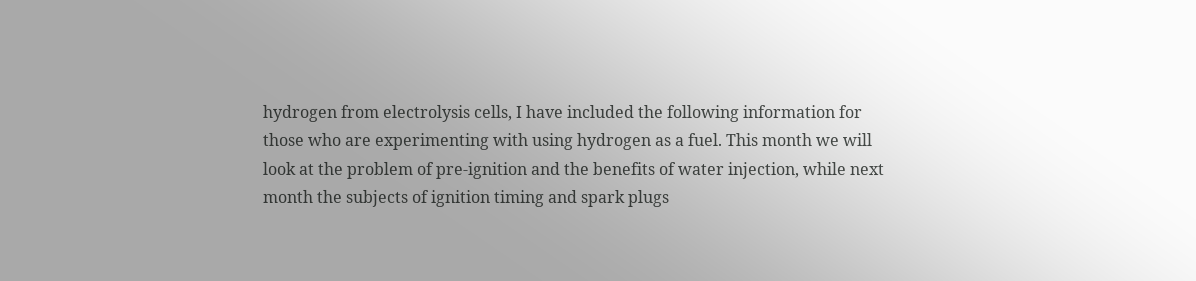hydrogen from electrolysis cells, I have included the following information for those who are experimenting with using hydrogen as a fuel. This month we will look at the problem of pre-ignition and the benefits of water injection, while next month the subjects of ignition timing and spark plugs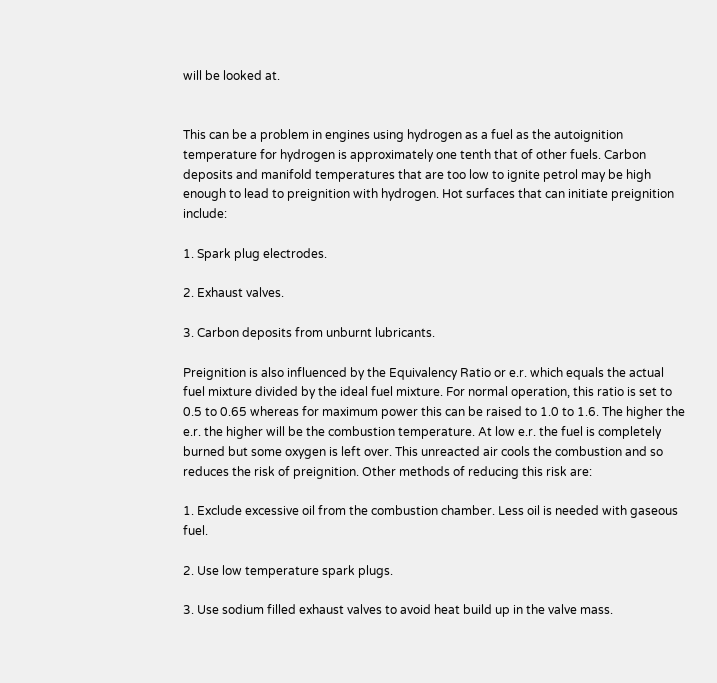will be looked at.


This can be a problem in engines using hydrogen as a fuel as the autoignition temperature for hydrogen is approximately one tenth that of other fuels. Carbon deposits and manifold temperatures that are too low to ignite petrol may be high enough to lead to preignition with hydrogen. Hot surfaces that can initiate preignition include:

1. Spark plug electrodes.

2. Exhaust valves.

3. Carbon deposits from unburnt lubricants.

Preignition is also influenced by the Equivalency Ratio or e.r. which equals the actual fuel mixture divided by the ideal fuel mixture. For normal operation, this ratio is set to 0.5 to 0.65 whereas for maximum power this can be raised to 1.0 to 1.6. The higher the e.r. the higher will be the combustion temperature. At low e.r. the fuel is completely burned but some oxygen is left over. This unreacted air cools the combustion and so reduces the risk of preignition. Other methods of reducing this risk are:

1. Exclude excessive oil from the combustion chamber. Less oil is needed with gaseous fuel.

2. Use low temperature spark plugs.

3. Use sodium filled exhaust valves to avoid heat build up in the valve mass.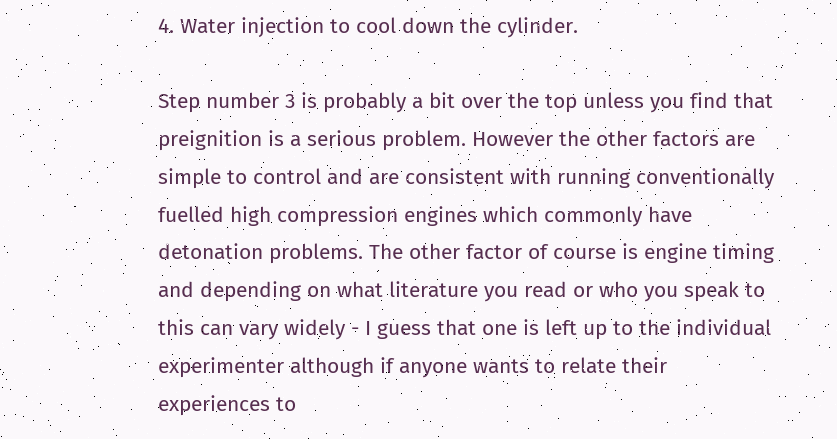4. Water injection to cool down the cylinder.

Step number 3 is probably a bit over the top unless you find that preignition is a serious problem. However the other factors are simple to control and are consistent with running conventionally fuelled high compression engines which commonly have detonation problems. The other factor of course is engine timing and depending on what literature you read or who you speak to this can vary widely - I guess that one is left up to the individual experimenter although if anyone wants to relate their experiences to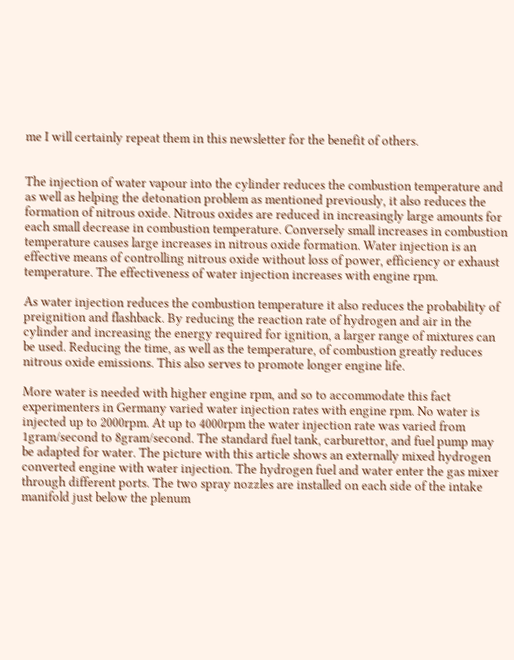me I will certainly repeat them in this newsletter for the benefit of others.


The injection of water vapour into the cylinder reduces the combustion temperature and as well as helping the detonation problem as mentioned previously, it also reduces the formation of nitrous oxide. Nitrous oxides are reduced in increasingly large amounts for each small decrease in combustion temperature. Conversely small increases in combustion temperature causes large increases in nitrous oxide formation. Water injection is an effective means of controlling nitrous oxide without loss of power, efficiency or exhaust temperature. The effectiveness of water injection increases with engine rpm.

As water injection reduces the combustion temperature it also reduces the probability of preignition and flashback. By reducing the reaction rate of hydrogen and air in the cylinder and increasing the energy required for ignition, a larger range of mixtures can be used. Reducing the time, as well as the temperature, of combustion greatly reduces nitrous oxide emissions. This also serves to promote longer engine life.

More water is needed with higher engine rpm, and so to accommodate this fact experimenters in Germany varied water injection rates with engine rpm. No water is injected up to 2000rpm. At up to 4000rpm the water injection rate was varied from 1gram/second to 8gram/second. The standard fuel tank, carburettor, and fuel pump may be adapted for water. The picture with this article shows an externally mixed hydrogen converted engine with water injection. The hydrogen fuel and water enter the gas mixer through different ports. The two spray nozzles are installed on each side of the intake manifold just below the plenum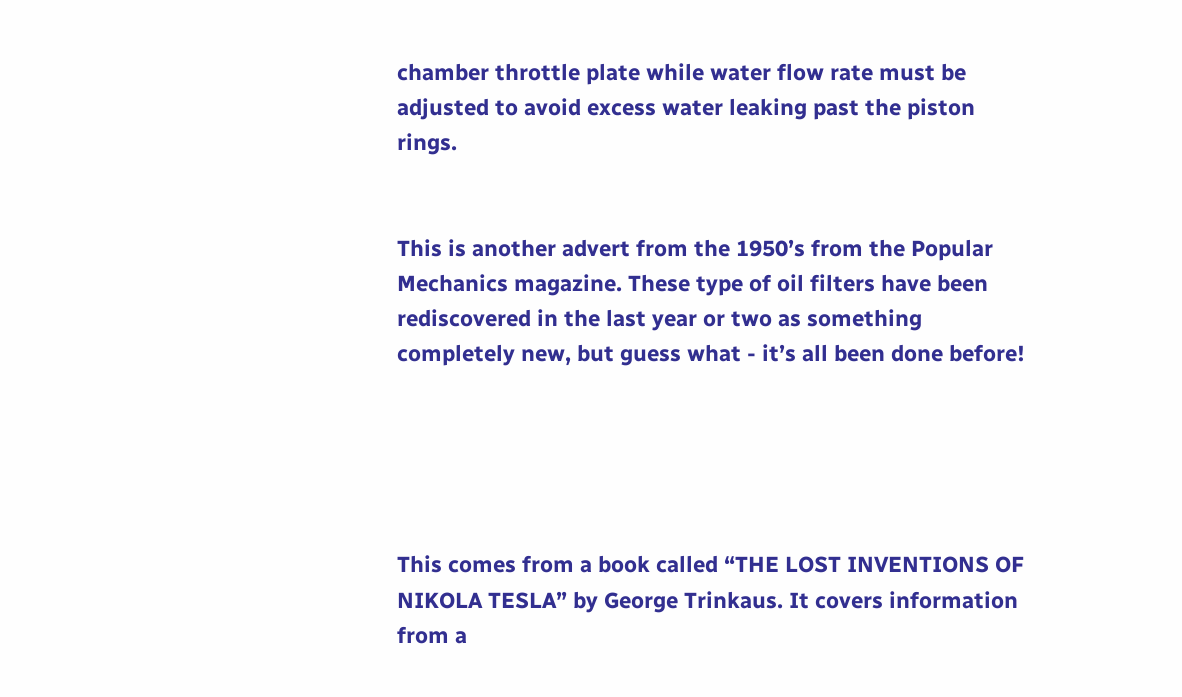chamber throttle plate while water flow rate must be adjusted to avoid excess water leaking past the piston rings.


This is another advert from the 1950’s from the Popular Mechanics magazine. These type of oil filters have been rediscovered in the last year or two as something completely new, but guess what - it’s all been done before!





This comes from a book called “THE LOST INVENTIONS OF NIKOLA TESLA” by George Trinkaus. It covers information from a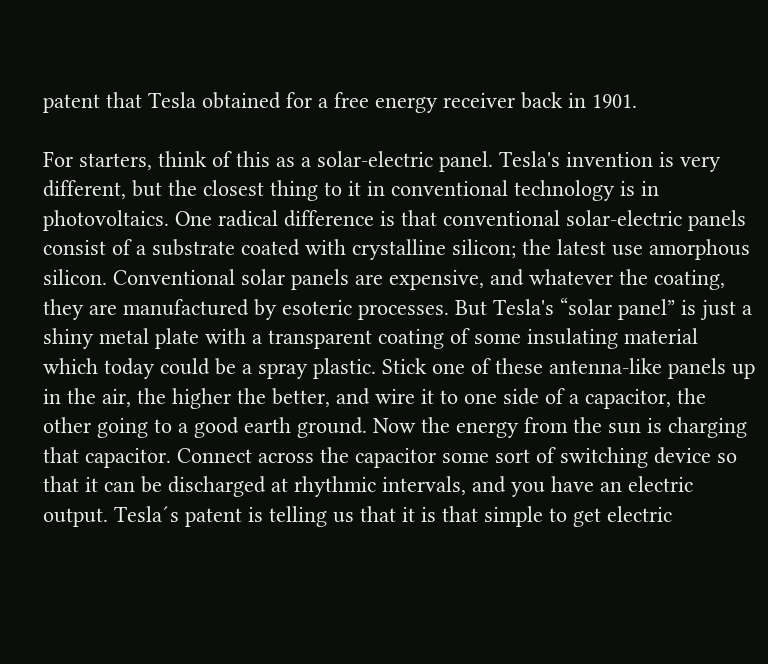patent that Tesla obtained for a free energy receiver back in 1901.

For starters, think of this as a solar-electric panel. Tesla's invention is very different, but the closest thing to it in conventional technology is in photovoltaics. One radical difference is that conventional solar-electric panels consist of a substrate coated with crystalline silicon; the latest use amorphous silicon. Conventional solar panels are expensive, and whatever the coating, they are manufactured by esoteric processes. But Tesla's “solar panel” is just a shiny metal plate with a transparent coating of some insulating material which today could be a spray plastic. Stick one of these antenna-like panels up in the air, the higher the better, and wire it to one side of a capacitor, the other going to a good earth ground. Now the energy from the sun is charging that capacitor. Connect across the capacitor some sort of switching device so that it can be discharged at rhythmic intervals, and you have an electric output. Tesla´s patent is telling us that it is that simple to get electric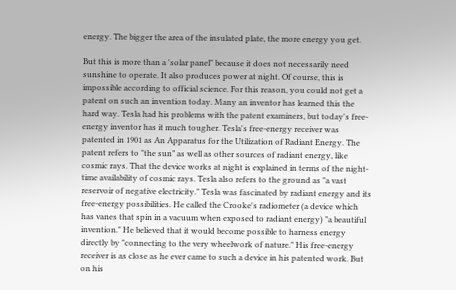energy. The bigger the area of the insulated plate, the more energy you get.

But this is more than a 'solar panel" because it does not necessarily need sunshine to operate. It also produces power at night. Of course, this is impossible according to official science. For this reason, you could not get a patent on such an invention today. Many an inventor has learned this the hard way. Tesla had his problems with the patent examiners, but today's free-energy inventor has it much tougher. Tesla's free-energy receiver was patented in 1901 as An Apparatus for the Utilization of Radiant Energy. The patent refers to "the sun” as well as other sources of radiant energy, like cosmic rays. That the device works at night is explained in terms of the night-time availability of cosmic rays. Tesla also refers to the ground as "a vast reservoir of negative electricity." Tesla was fascinated by radiant energy and its free-energy possibilities. He called the Crooke's radiometer (a device which has vanes that spin in a vacuum when exposed to radiant energy) "a beautiful invention." He believed that it would become possible to harness energy directly by "connecting to the very wheelwork of nature." His free-energy receiver is as close as he ever came to such a device in his patented work. But on his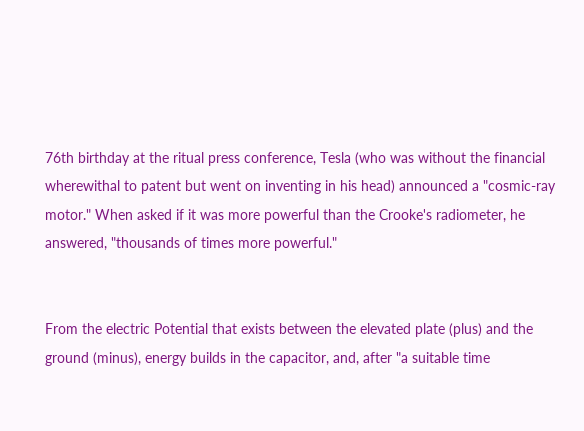76th birthday at the ritual press conference, Tesla (who was without the financial wherewithal to patent but went on inventing in his head) announced a "cosmic-ray motor." When asked if it was more powerful than the Crooke's radiometer, he answered, "thousands of times more powerful."


From the electric Potential that exists between the elevated plate (plus) and the ground (minus), energy builds in the capacitor, and, after "a suitable time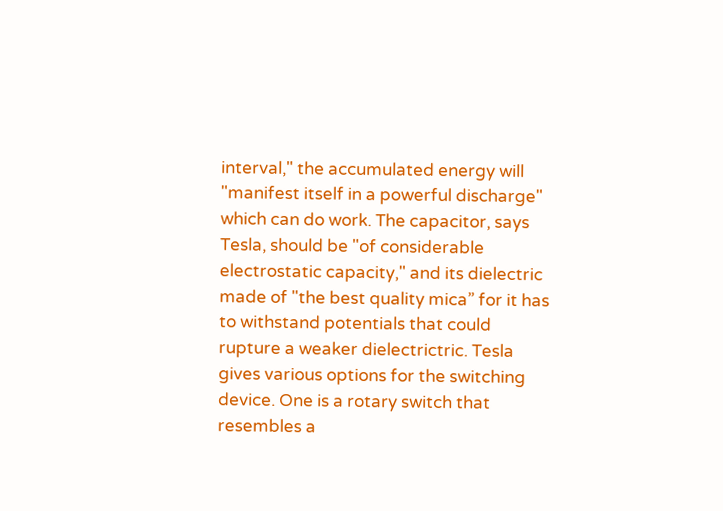interval," the accumulated energy will "manifest itself in a powerful discharge" which can do work. The capacitor, says Tesla, should be "of considerable electrostatic capacity," and its dielectric made of "the best quality mica” for it has to withstand potentials that could rupture a weaker dielectrictric. Tesla gives various options for the switching device. One is a rotary switch that resembles a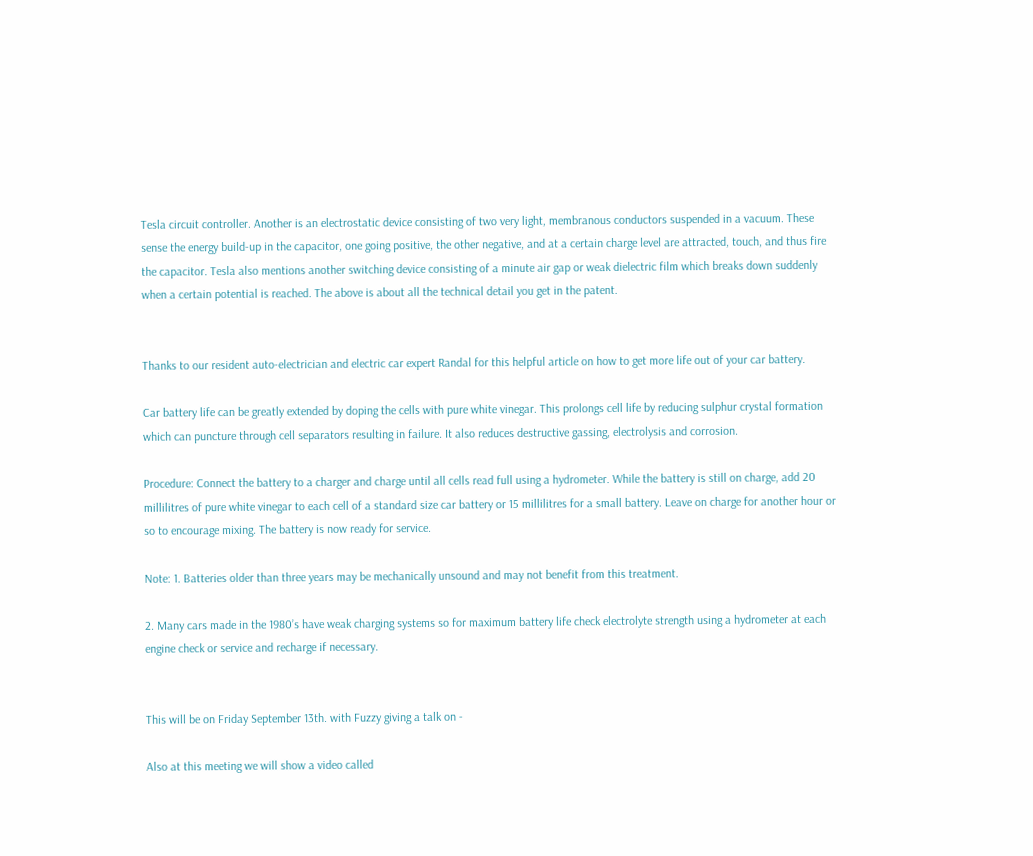Tesla circuit controller. Another is an electrostatic device consisting of two very light, membranous conductors suspended in a vacuum. These sense the energy build-up in the capacitor, one going positive, the other negative, and at a certain charge level are attracted, touch, and thus fire the capacitor. Tesla also mentions another switching device consisting of a minute air gap or weak dielectric film which breaks down suddenly when a certain potential is reached. The above is about all the technical detail you get in the patent.


Thanks to our resident auto-electrician and electric car expert Randal for this helpful article on how to get more life out of your car battery.

Car battery life can be greatly extended by doping the cells with pure white vinegar. This prolongs cell life by reducing sulphur crystal formation which can puncture through cell separators resulting in failure. It also reduces destructive gassing, electrolysis and corrosion.

Procedure: Connect the battery to a charger and charge until all cells read full using a hydrometer. While the battery is still on charge, add 20 millilitres of pure white vinegar to each cell of a standard size car battery or 15 millilitres for a small battery. Leave on charge for another hour or so to encourage mixing. The battery is now ready for service.

Note: 1. Batteries older than three years may be mechanically unsound and may not benefit from this treatment.

2. Many cars made in the 1980’s have weak charging systems so for maximum battery life check electrolyte strength using a hydrometer at each engine check or service and recharge if necessary.


This will be on Friday September 13th. with Fuzzy giving a talk on -

Also at this meeting we will show a video called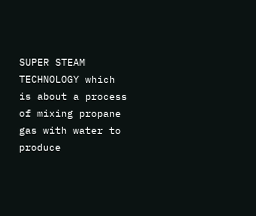SUPER STEAM TECHNOLOGY which is about a process of mixing propane gas with water to produce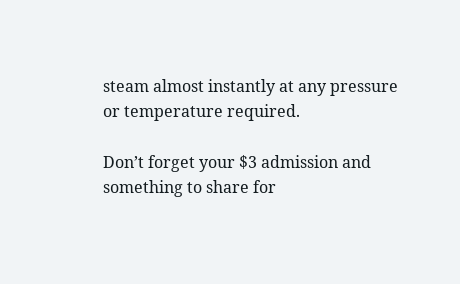steam almost instantly at any pressure or temperature required.

Don’t forget your $3 admission and something to share for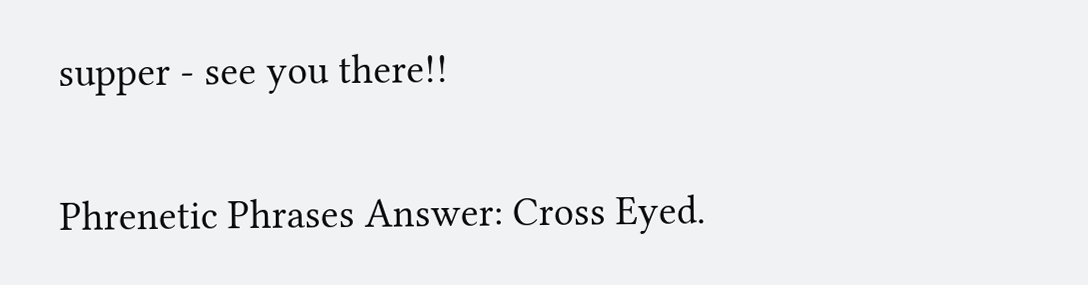supper - see you there!!

Phrenetic Phrases Answer: Cross Eyed.